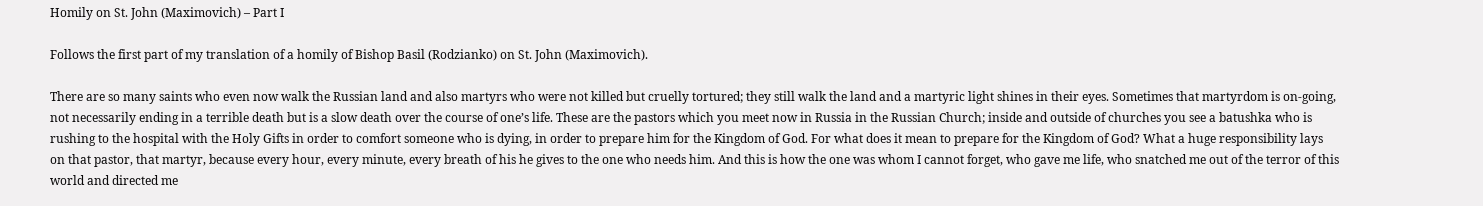Homily on St. John (Maximovich) – Part I

Follows the first part of my translation of a homily of Bishop Basil (Rodzianko) on St. John (Maximovich).

There are so many saints who even now walk the Russian land and also martyrs who were not killed but cruelly tortured; they still walk the land and a martyric light shines in their eyes. Sometimes that martyrdom is on-going, not necessarily ending in a terrible death but is a slow death over the course of one’s life. These are the pastors which you meet now in Russia in the Russian Church; inside and outside of churches you see a batushka who is rushing to the hospital with the Holy Gifts in order to comfort someone who is dying, in order to prepare him for the Kingdom of God. For what does it mean to prepare for the Kingdom of God? What a huge responsibility lays on that pastor, that martyr, because every hour, every minute, every breath of his he gives to the one who needs him. And this is how the one was whom I cannot forget, who gave me life, who snatched me out of the terror of this world and directed me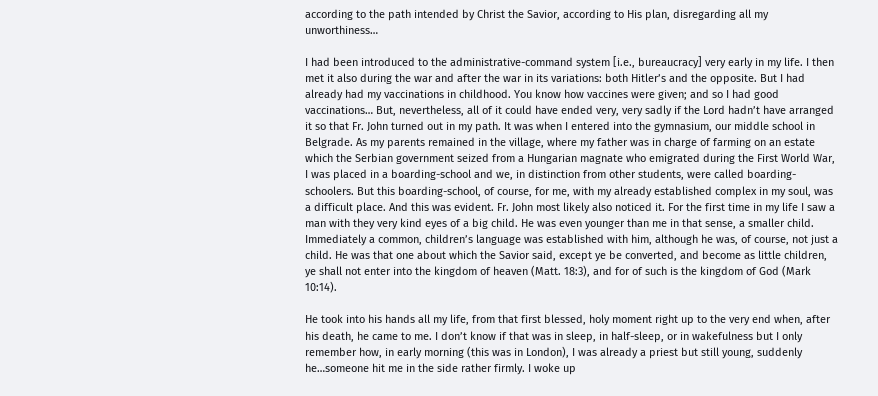according to the path intended by Christ the Savior, according to His plan, disregarding all my unworthiness…

I had been introduced to the administrative-command system [i.e., bureaucracy] very early in my life. I then met it also during the war and after the war in its variations: both Hitler’s and the opposite. But I had already had my vaccinations in childhood. You know how vaccines were given; and so I had good vaccinations… But, nevertheless, all of it could have ended very, very sadly if the Lord hadn’t have arranged it so that Fr. John turned out in my path. It was when I entered into the gymnasium, our middle school in Belgrade. As my parents remained in the village, where my father was in charge of farming on an estate which the Serbian government seized from a Hungarian magnate who emigrated during the First World War, I was placed in a boarding-school and we, in distinction from other students, were called boarding-schoolers. But this boarding-school, of course, for me, with my already established complex in my soul, was a difficult place. And this was evident. Fr. John most likely also noticed it. For the first time in my life I saw a man with they very kind eyes of a big child. He was even younger than me in that sense, a smaller child. Immediately a common, children’s language was established with him, although he was, of course, not just a child. He was that one about which the Savior said, except ye be converted, and become as little children, ye shall not enter into the kingdom of heaven (Matt. 18:3), and for of such is the kingdom of God (Mark 10:14).

He took into his hands all my life, from that first blessed, holy moment right up to the very end when, after his death, he came to me. I don’t know if that was in sleep, in half-sleep, or in wakefulness but I only remember how, in early morning (this was in London), I was already a priest but still young, suddenly he…someone hit me in the side rather firmly. I woke up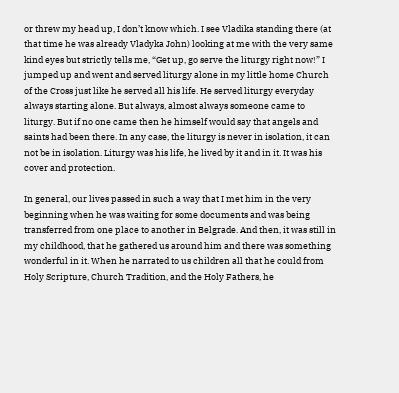or threw my head up, I don’t know which. I see Vladika standing there (at that time he was already Vladyka John) looking at me with the very same kind eyes but strictly tells me, “Get up, go serve the liturgy right now!” I jumped up and went and served liturgy alone in my little home Church of the Cross just like he served all his life. He served liturgy everyday always starting alone. But always, almost always someone came to liturgy. But if no one came then he himself would say that angels and saints had been there. In any case, the liturgy is never in isolation, it can not be in isolation. Liturgy was his life, he lived by it and in it. It was his cover and protection.

In general, our lives passed in such a way that I met him in the very beginning when he was waiting for some documents and was being transferred from one place to another in Belgrade. And then, it was still in my childhood, that he gathered us around him and there was something wonderful in it. When he narrated to us children all that he could from Holy Scripture, Church Tradition, and the Holy Fathers, he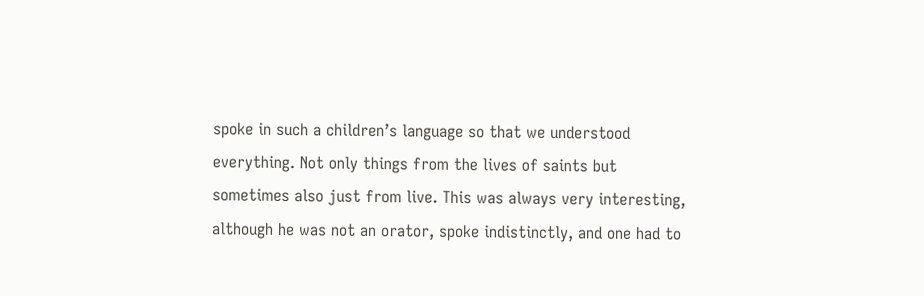spoke in such a children’s language so that we understood everything. Not only things from the lives of saints but sometimes also just from live. This was always very interesting, although he was not an orator, spoke indistinctly, and one had to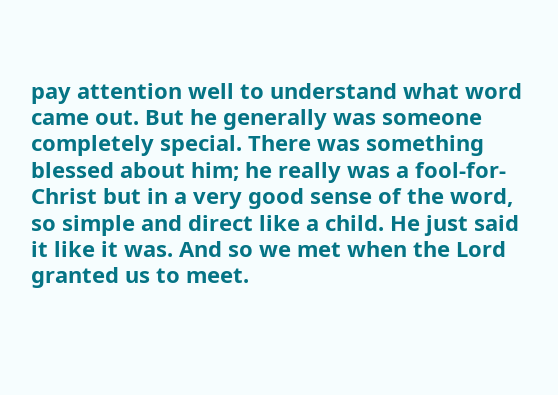pay attention well to understand what word came out. But he generally was someone completely special. There was something blessed about him; he really was a fool-for-Christ but in a very good sense of the word, so simple and direct like a child. He just said it like it was. And so we met when the Lord granted us to meet.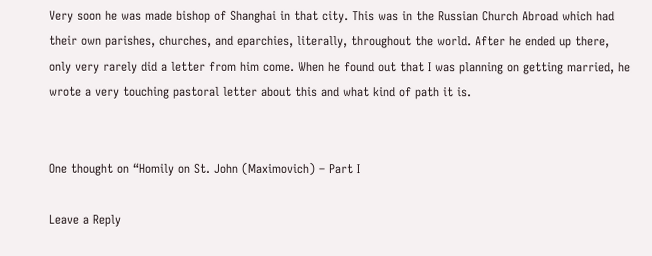Very soon he was made bishop of Shanghai in that city. This was in the Russian Church Abroad which had their own parishes, churches, and eparchies, literally, throughout the world. After he ended up there, only very rarely did a letter from him come. When he found out that I was planning on getting married, he wrote a very touching pastoral letter about this and what kind of path it is.


One thought on “Homily on St. John (Maximovich) – Part I

Leave a Reply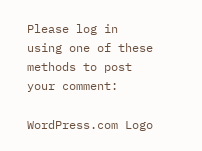Please log in using one of these methods to post your comment:

WordPress.com Logo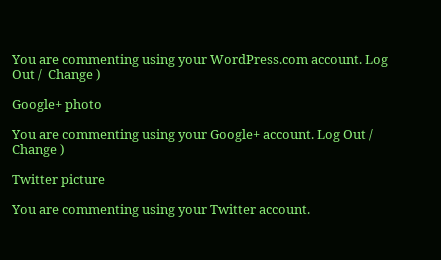You are commenting using your WordPress.com account. Log Out /  Change )

Google+ photo

You are commenting using your Google+ account. Log Out /  Change )

Twitter picture

You are commenting using your Twitter account.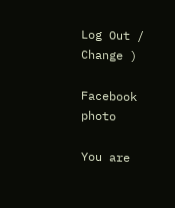Log Out /  Change )

Facebook photo

You are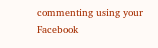commenting using your Facebook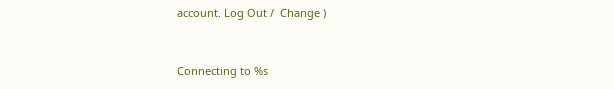account. Log Out /  Change )


Connecting to %s